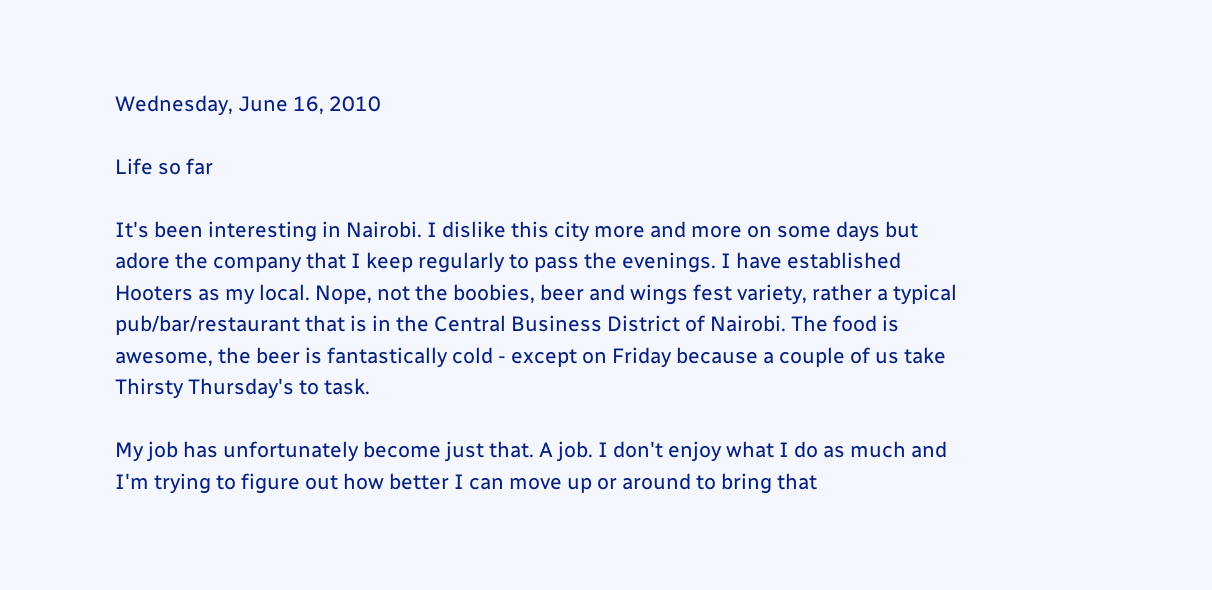Wednesday, June 16, 2010

Life so far

It's been interesting in Nairobi. I dislike this city more and more on some days but adore the company that I keep regularly to pass the evenings. I have established Hooters as my local. Nope, not the boobies, beer and wings fest variety, rather a typical pub/bar/restaurant that is in the Central Business District of Nairobi. The food is awesome, the beer is fantastically cold - except on Friday because a couple of us take Thirsty Thursday's to task.

My job has unfortunately become just that. A job. I don't enjoy what I do as much and I'm trying to figure out how better I can move up or around to bring that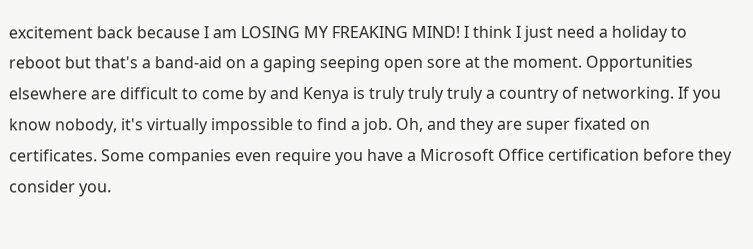excitement back because I am LOSING MY FREAKING MIND! I think I just need a holiday to reboot but that's a band-aid on a gaping seeping open sore at the moment. Opportunities elsewhere are difficult to come by and Kenya is truly truly truly a country of networking. If you know nobody, it's virtually impossible to find a job. Oh, and they are super fixated on certificates. Some companies even require you have a Microsoft Office certification before they consider you.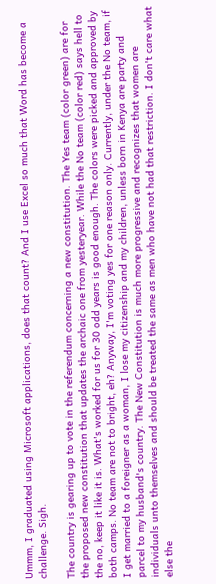Ummm, I graduated using Microsoft applications, does that count? And I use Excel so much that Word has become a challenge. Sigh.

The country is gearing up to vote in the referendum concerning a new constitution. The Yes team (color green) are for the proposed new constitution that updates the archaic one from yesteryear. While the No team (color red) says hell to the no, keep it like it is. What's worked for us for 30 odd years is good enough. The colors were picked and approved by both camps. No team are not to bright, eh? Anyway, I'm voting yes for one reason only. Currently, under the No team, if I get married to a foreigner as a woman, I lose my citizenship and my children, unless born in Kenya are party and parcel to my husband's country. The New Constitution is much more progressive and recognizes that women are individuals unto themselves and should be treated the same as men who have not had that restriction. I don't care what else the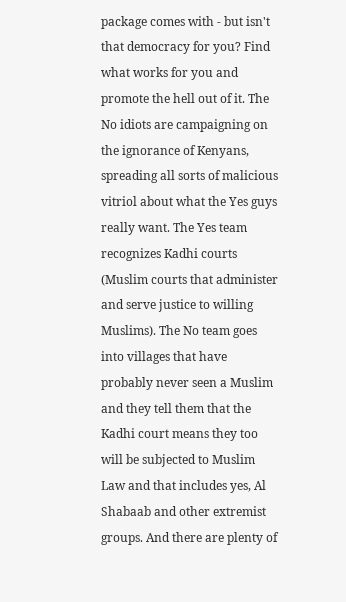package comes with - but isn't that democracy for you? Find what works for you and promote the hell out of it. The No idiots are campaigning on the ignorance of Kenyans, spreading all sorts of malicious vitriol about what the Yes guys really want. The Yes team recognizes Kadhi courts (Muslim courts that administer and serve justice to willing Muslims). The No team goes into villages that have probably never seen a Muslim and they tell them that the Kadhi court means they too will be subjected to Muslim Law and that includes yes, Al Shabaab and other extremist groups. And there are plenty of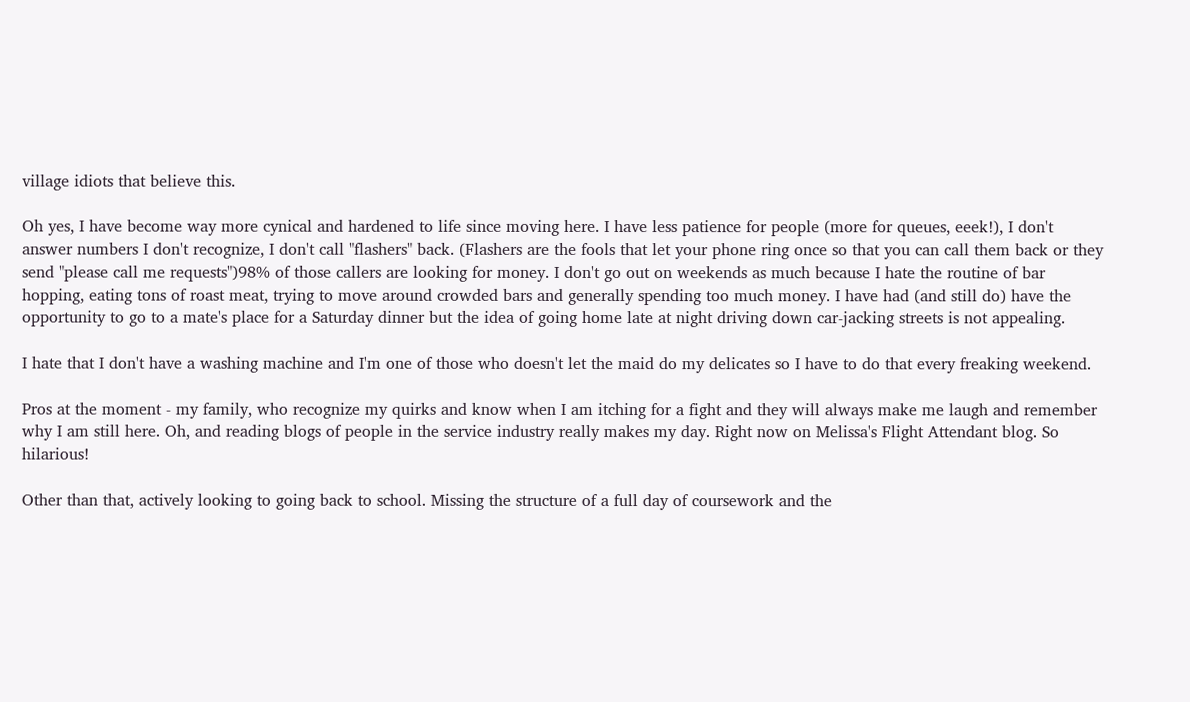village idiots that believe this.

Oh yes, I have become way more cynical and hardened to life since moving here. I have less patience for people (more for queues, eeek!), I don't answer numbers I don't recognize, I don't call "flashers" back. (Flashers are the fools that let your phone ring once so that you can call them back or they send "please call me requests")98% of those callers are looking for money. I don't go out on weekends as much because I hate the routine of bar hopping, eating tons of roast meat, trying to move around crowded bars and generally spending too much money. I have had (and still do) have the opportunity to go to a mate's place for a Saturday dinner but the idea of going home late at night driving down car-jacking streets is not appealing.

I hate that I don't have a washing machine and I'm one of those who doesn't let the maid do my delicates so I have to do that every freaking weekend.

Pros at the moment - my family, who recognize my quirks and know when I am itching for a fight and they will always make me laugh and remember why I am still here. Oh, and reading blogs of people in the service industry really makes my day. Right now on Melissa's Flight Attendant blog. So hilarious!

Other than that, actively looking to going back to school. Missing the structure of a full day of coursework and the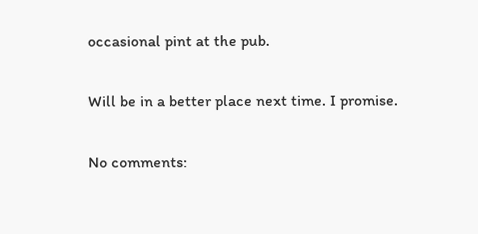occasional pint at the pub.

Will be in a better place next time. I promise.

No comments: